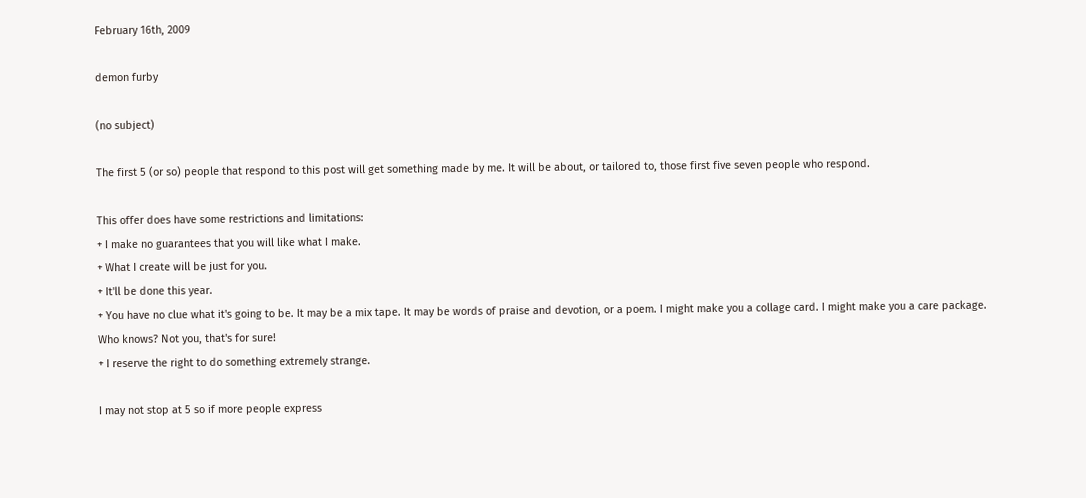February 16th, 2009

demon furby

(no subject)

The first 5 (or so) people that respond to this post will get something made by me. It will be about, or tailored to, those first five seven people who respond.

This offer does have some restrictions and limitations:
+ I make no guarantees that you will like what I make.
+ What I create will be just for you.
+ It'll be done this year.
+ You have no clue what it's going to be. It may be a mix tape. It may be words of praise and devotion, or a poem. I might make you a collage card. I might make you a care package. Who knows? Not you, that's for sure!
+ I reserve the right to do something extremely strange.

I may not stop at 5 so if more people express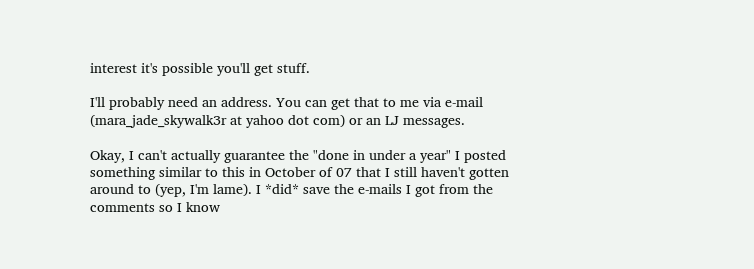interest it's possible you'll get stuff.

I'll probably need an address. You can get that to me via e-mail (mara_jade_skywalk3r at yahoo dot com) or an LJ messages.

Okay, I can't actually guarantee the "done in under a year" I posted something similar to this in October of 07 that I still haven't gotten around to (yep, I'm lame). I *did* save the e-mails I got from the comments so I know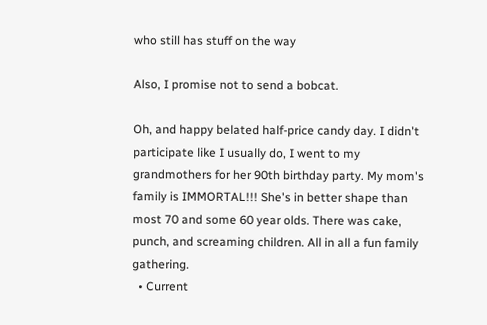who still has stuff on the way

Also, I promise not to send a bobcat.

Oh, and happy belated half-price candy day. I didn't participate like I usually do, I went to my grandmothers for her 90th birthday party. My mom's family is IMMORTAL!!! She's in better shape than most 70 and some 60 year olds. There was cake, punch, and screaming children. All in all a fun family gathering.
  • Current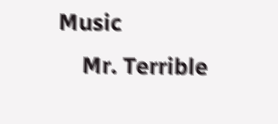Music
    Mr. Terrible